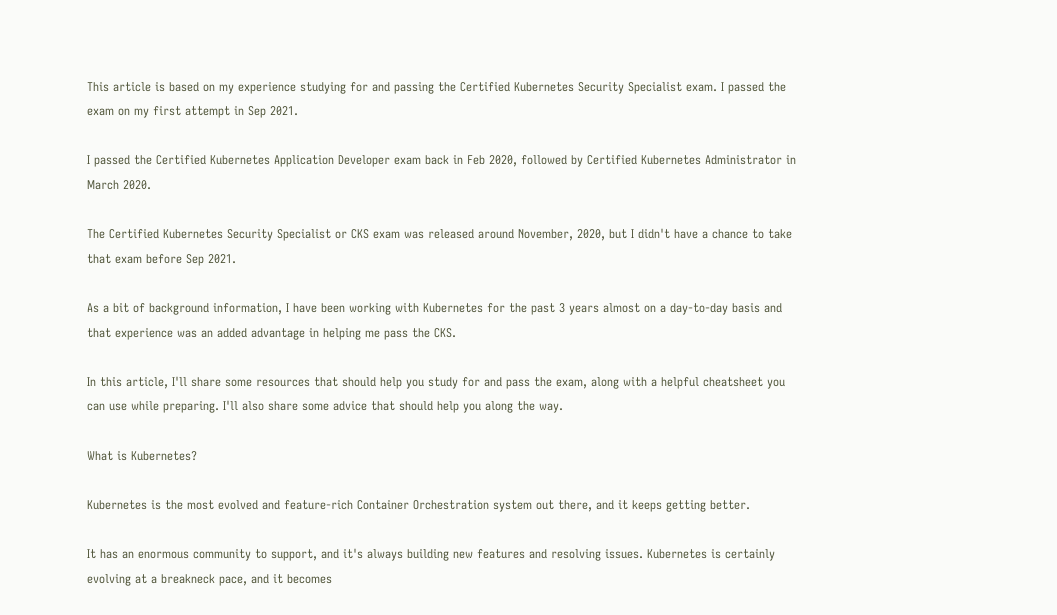This article is based on my experience studying for and passing the Certified Kubernetes Security Specialist exam. I passed the exam on my first attempt in Sep 2021.

I passed the Certified Kubernetes Application Developer exam back in Feb 2020, followed by Certified Kubernetes Administrator in March 2020.

The Certified Kubernetes Security Specialist or CKS exam was released around November, 2020, but I didn't have a chance to take that exam before Sep 2021.

As a bit of background information, I have been working with Kubernetes for the past 3 years almost on a day-to-day basis and that experience was an added advantage in helping me pass the CKS.

In this article, I'll share some resources that should help you study for and pass the exam, along with a helpful cheatsheet you can use while preparing. I'll also share some advice that should help you along the way.

What is Kubernetes?

Kubernetes is the most evolved and feature-rich Container Orchestration system out there, and it keeps getting better.

It has an enormous community to support, and it's always building new features and resolving issues. Kubernetes is certainly evolving at a breakneck pace, and it becomes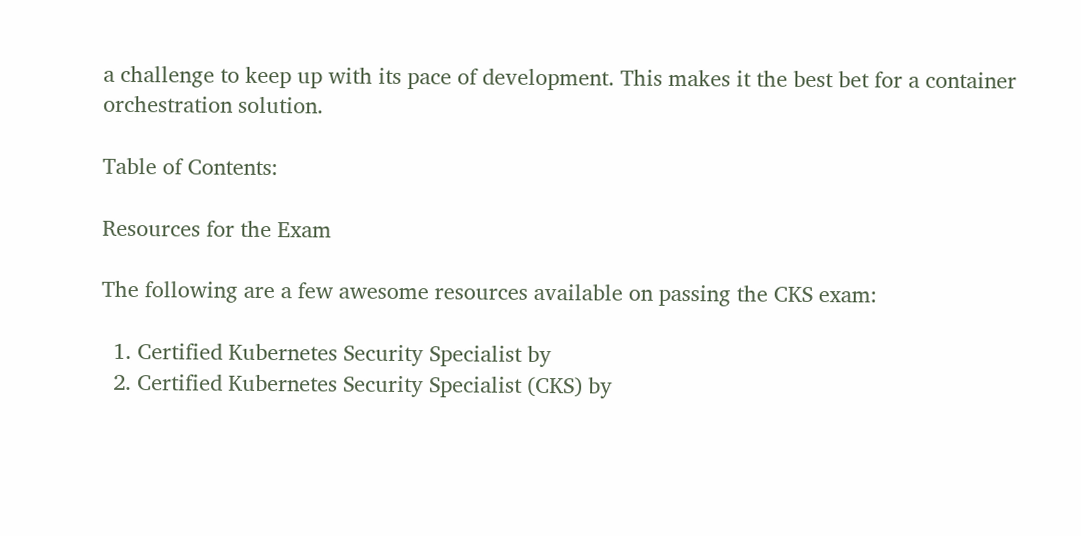a challenge to keep up with its pace of development. This makes it the best bet for a container orchestration solution.

Table of Contents:

Resources for the Exam

The following are a few awesome resources available on passing the CKS exam:

  1. Certified Kubernetes Security Specialist by
  2. Certified Kubernetes Security Specialist (CKS) by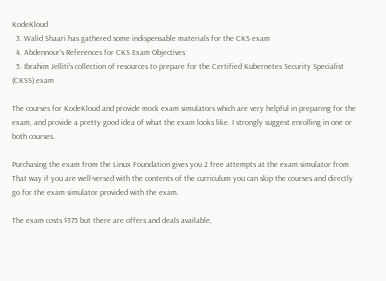KodeKloud
  3. Walid Shaari has gathered some indispensable materials for the CKS exam
  4. Abdennour's References for CKS Exam Objectives
  5. Ibrahim Jelliti's collection of resources to prepare for the Certified Kubernetes Security Specialist (CKSS) exam

The courses for KodeKloud and provide mock exam simulators which are very helpful in preparing for the exam, and provide a pretty good idea of what the exam looks like. I strongly suggest enrolling in one or both courses.

Purchasing the exam from the Linux Foundation gives you 2 free attempts at the exam simulator from That way if you are well-versed with the contents of the curriculum you can skip the courses and directly go for the exam simulator provided with the exam.

The exam costs $375 but there are offers and deals available,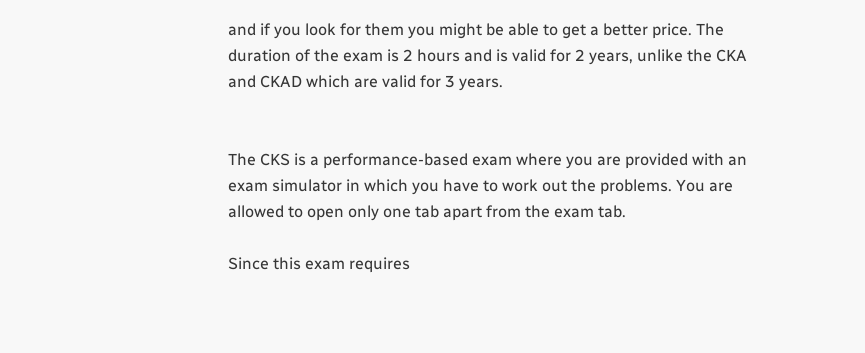and if you look for them you might be able to get a better price. The duration of the exam is 2 hours and is valid for 2 years, unlike the CKA and CKAD which are valid for 3 years.


The CKS is a performance-based exam where you are provided with an exam simulator in which you have to work out the problems. You are allowed to open only one tab apart from the exam tab.

Since this exam requires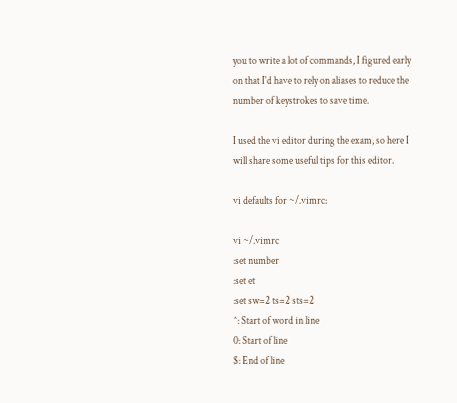you to write a lot of commands, I figured early on that I'd have to rely on aliases to reduce the number of keystrokes to save time.

I used the vi editor during the exam, so here I will share some useful tips for this editor.

vi defaults for ~/.vimrc:

vi ~/.vimrc
:set number
:set et
:set sw=2 ts=2 sts=2
^: Start of word in line
0: Start of line
$: End of line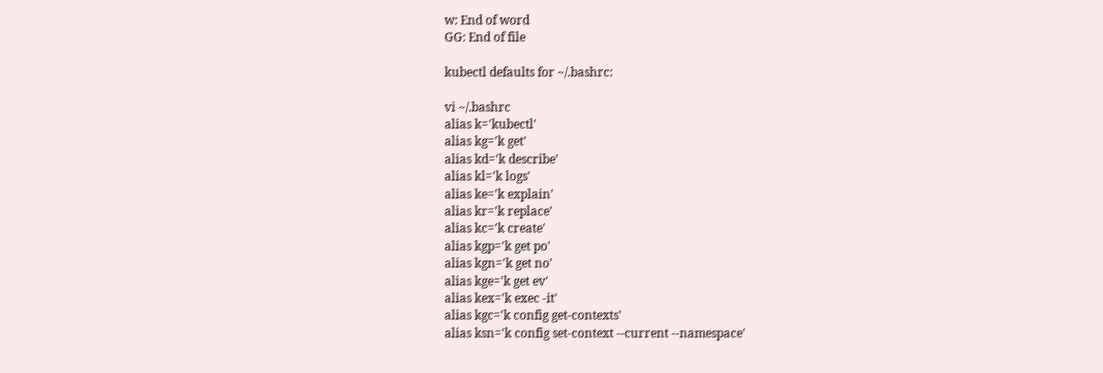w: End of word
GG: End of file

kubectl defaults for ~/.bashrc:

vi ~/.bashrc
alias k='kubectl'
alias kg='k get'
alias kd='k describe'
alias kl='k logs'
alias ke='k explain'
alias kr='k replace'
alias kc='k create'
alias kgp='k get po'
alias kgn='k get no'
alias kge='k get ev'
alias kex='k exec -it'
alias kgc='k config get-contexts'
alias ksn='k config set-context --current --namespace'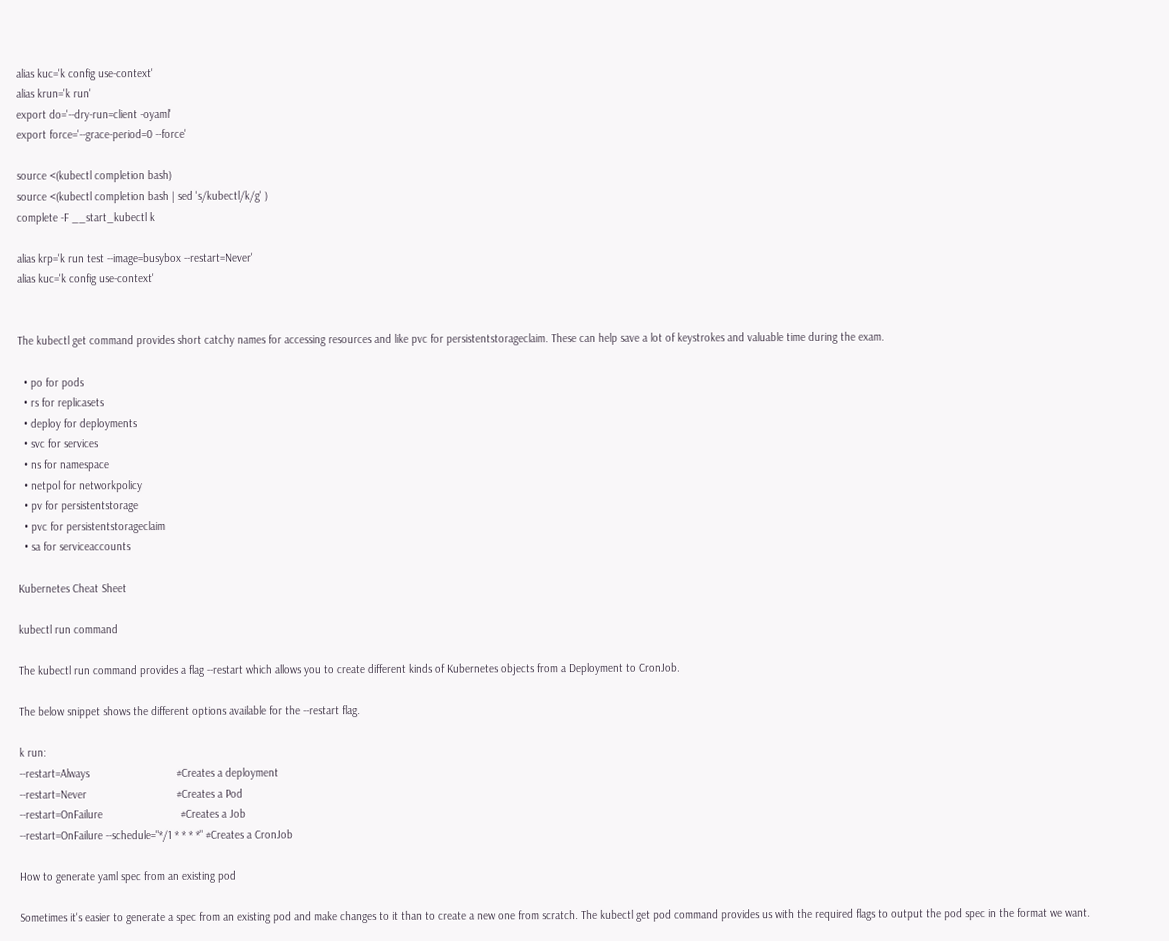alias kuc='k config use-context'
alias krun='k run'
export do='--dry-run=client -oyaml'
export force='--grace-period=0 --force'

source <(kubectl completion bash)
source <(kubectl completion bash | sed 's/kubectl/k/g' )
complete -F __start_kubectl k

alias krp='k run test --image=busybox --restart=Never'
alias kuc='k config use-context'


The kubectl get command provides short catchy names for accessing resources and like pvc for persistentstorageclaim. These can help save a lot of keystrokes and valuable time during the exam.

  • po for pods
  • rs for replicasets
  • deploy for deployments
  • svc for services
  • ns for namespace
  • netpol for networkpolicy
  • pv for persistentstorage
  • pvc for persistentstorageclaim
  • sa for serviceaccounts

Kubernetes Cheat Sheet

kubectl run command

The kubectl run command provides a flag --restart which allows you to create different kinds of Kubernetes objects from a Deployment to CronJob.

The below snippet shows the different options available for the --restart flag.

k run:
--restart=Always                             #Creates a deployment
--restart=Never                              #Creates a Pod
--restart=OnFailure                          #Creates a Job
--restart=OnFailure --schedule="*/1 * * * *" #Creates a CronJob

How to generate yaml spec from an existing pod

Sometimes it's easier to generate a spec from an existing pod and make changes to it than to create a new one from scratch. The kubectl get pod command provides us with the required flags to output the pod spec in the format we want.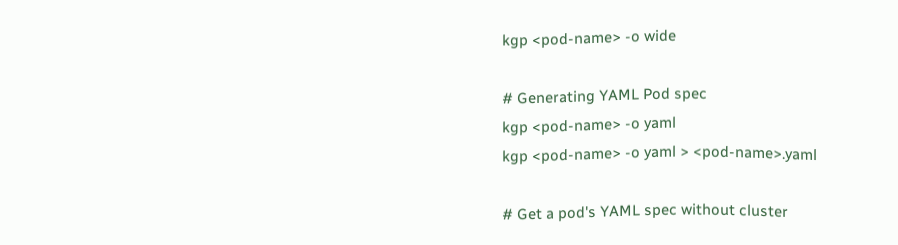kgp <pod-name> -o wide

# Generating YAML Pod spec
kgp <pod-name> -o yaml
kgp <pod-name> -o yaml > <pod-name>.yaml

# Get a pod's YAML spec without cluster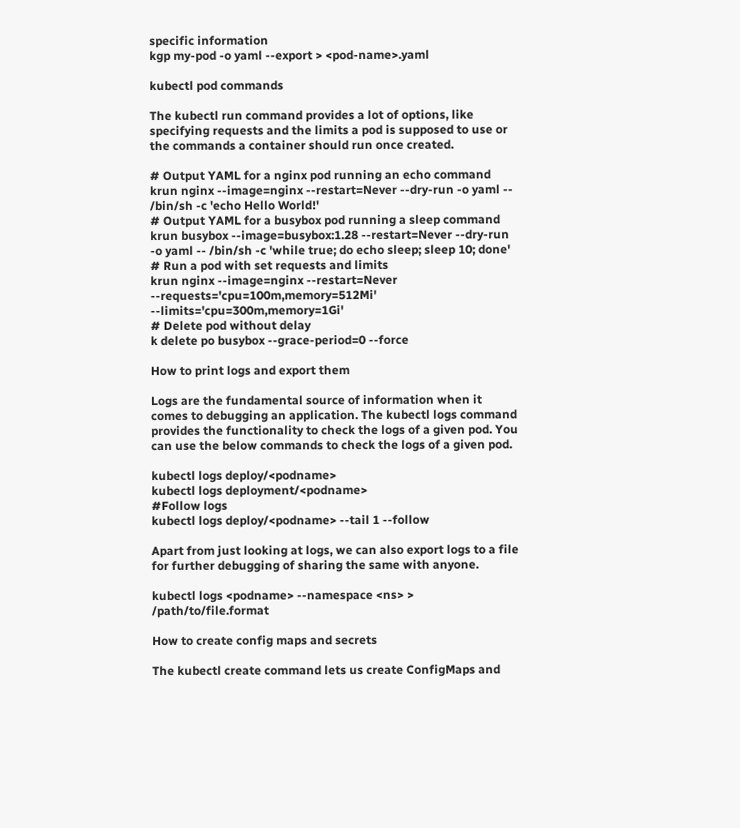specific information
kgp my-pod -o yaml --export > <pod-name>.yaml

kubectl pod commands

The kubectl run command provides a lot of options, like specifying requests and the limits a pod is supposed to use or the commands a container should run once created.

# Output YAML for a nginx pod running an echo command
krun nginx --image=nginx --restart=Never --dry-run -o yaml -- /bin/sh -c 'echo Hello World!'
# Output YAML for a busybox pod running a sleep command
krun busybox --image=busybox:1.28 --restart=Never --dry-run -o yaml -- /bin/sh -c 'while true; do echo sleep; sleep 10; done'
# Run a pod with set requests and limits
krun nginx --image=nginx --restart=Never --requests='cpu=100m,memory=512Mi' --limits='cpu=300m,memory=1Gi'
# Delete pod without delay
k delete po busybox --grace-period=0 --force

How to print logs and export them

Logs are the fundamental source of information when it comes to debugging an application. The kubectl logs command provides the functionality to check the logs of a given pod. You can use the below commands to check the logs of a given pod.

kubectl logs deploy/<podname>
kubectl logs deployment/<podname>
#Follow logs
kubectl logs deploy/<podname> --tail 1 --follow

Apart from just looking at logs, we can also export logs to a file for further debugging of sharing the same with anyone.

kubectl logs <podname> --namespace <ns> > /path/to/file.format

How to create config maps and secrets

The kubectl create command lets us create ConfigMaps and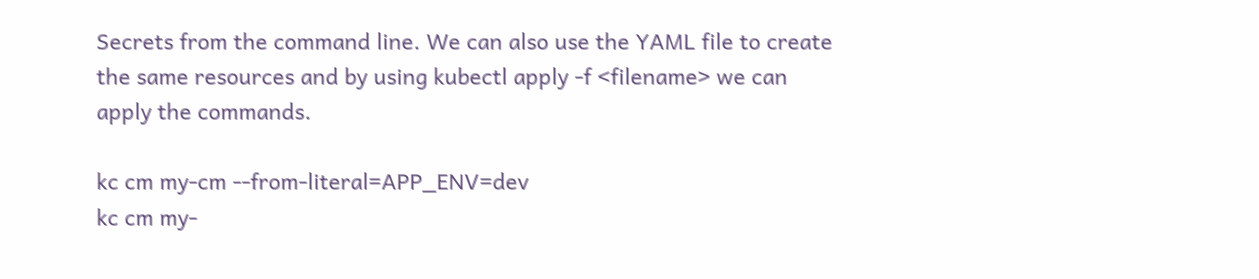Secrets from the command line. We can also use the YAML file to create the same resources and by using kubectl apply -f <filename> we can apply the commands.

kc cm my-cm --from-literal=APP_ENV=dev
kc cm my-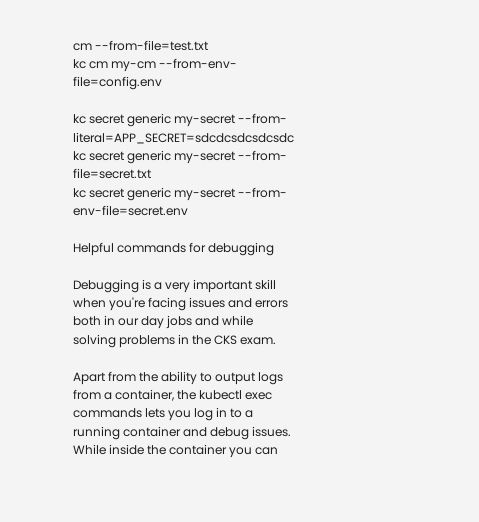cm --from-file=test.txt
kc cm my-cm --from-env-file=config.env

kc secret generic my-secret --from-literal=APP_SECRET=sdcdcsdcsdcsdc
kc secret generic my-secret --from-file=secret.txt
kc secret generic my-secret --from-env-file=secret.env

Helpful commands for debugging

Debugging is a very important skill when you're facing issues and errors both in our day jobs and while solving problems in the CKS exam.

Apart from the ability to output logs from a container, the kubectl exec commands lets you log in to a running container and debug issues. While inside the container you can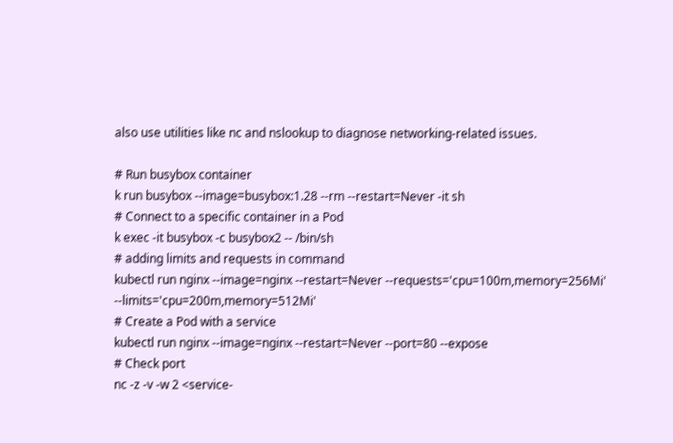also use utilities like nc and nslookup to diagnose networking-related issues.

# Run busybox container
k run busybox --image=busybox:1.28 --rm --restart=Never -it sh
# Connect to a specific container in a Pod
k exec -it busybox -c busybox2 -- /bin/sh
# adding limits and requests in command
kubectl run nginx --image=nginx --restart=Never --requests='cpu=100m,memory=256Mi' --limits='cpu=200m,memory=512Mi'
# Create a Pod with a service
kubectl run nginx --image=nginx --restart=Never --port=80 --expose
# Check port
nc -z -v -w 2 <service-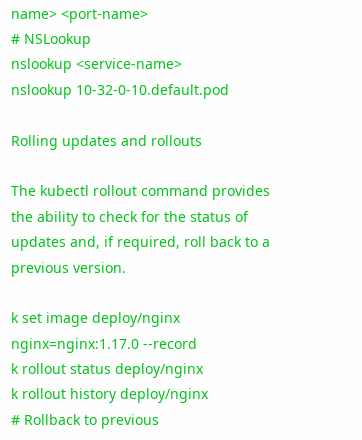name> <port-name>
# NSLookup
nslookup <service-name>
nslookup 10-32-0-10.default.pod

Rolling updates and rollouts

The kubectl rollout command provides the ability to check for the status of updates and, if required, roll back to a previous version.

k set image deploy/nginx nginx=nginx:1.17.0 --record
k rollout status deploy/nginx
k rollout history deploy/nginx
# Rollback to previous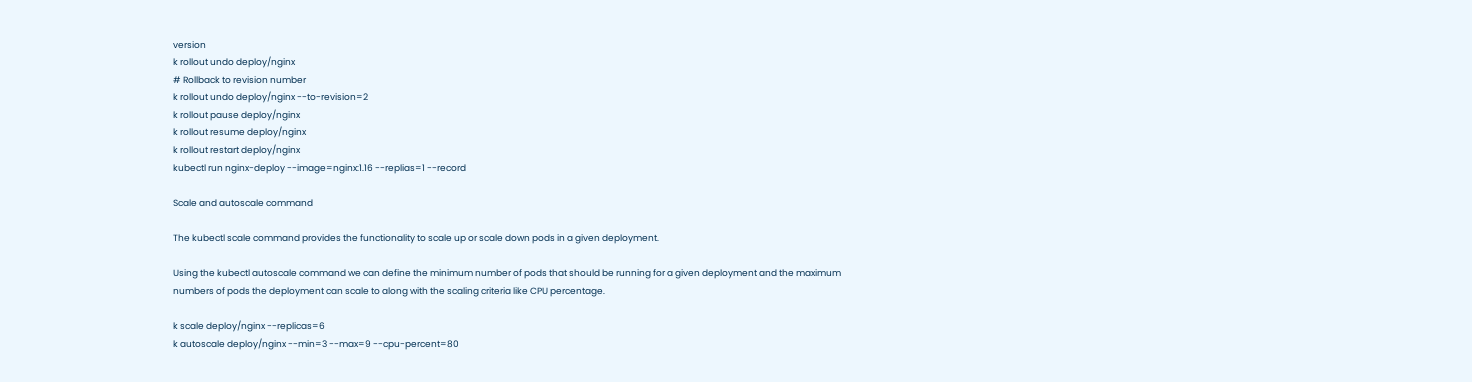version
k rollout undo deploy/nginx
# Rollback to revision number
k rollout undo deploy/nginx --to-revision=2
k rollout pause deploy/nginx
k rollout resume deploy/nginx
k rollout restart deploy/nginx
kubectl run nginx-deploy --image=nginx:1.16 --replias=1 --record

Scale and autoscale command

The kubectl scale command provides the functionality to scale up or scale down pods in a given deployment.

Using the kubectl autoscale command we can define the minimum number of pods that should be running for a given deployment and the maximum numbers of pods the deployment can scale to along with the scaling criteria like CPU percentage.

k scale deploy/nginx --replicas=6
k autoscale deploy/nginx --min=3 --max=9 --cpu-percent=80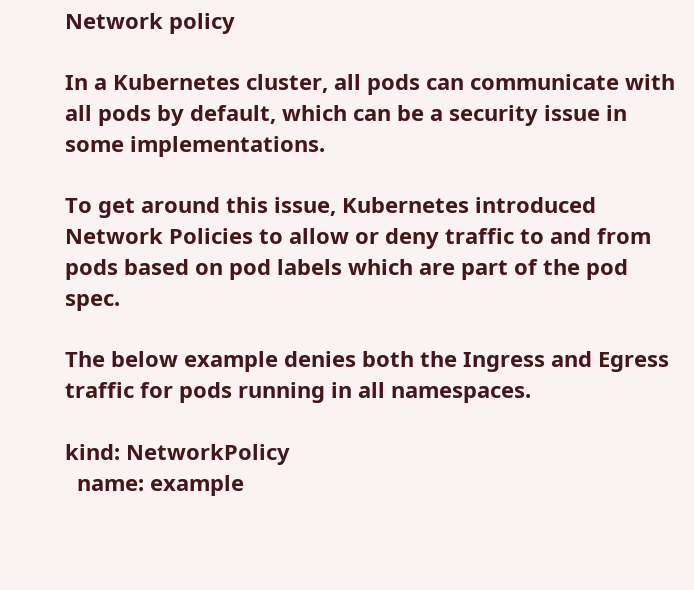Network policy

In a Kubernetes cluster, all pods can communicate with all pods by default, which can be a security issue in some implementations.

To get around this issue, Kubernetes introduced Network Policies to allow or deny traffic to and from pods based on pod labels which are part of the pod spec.

The below example denies both the Ingress and Egress traffic for pods running in all namespaces.

kind: NetworkPolicy
  name: example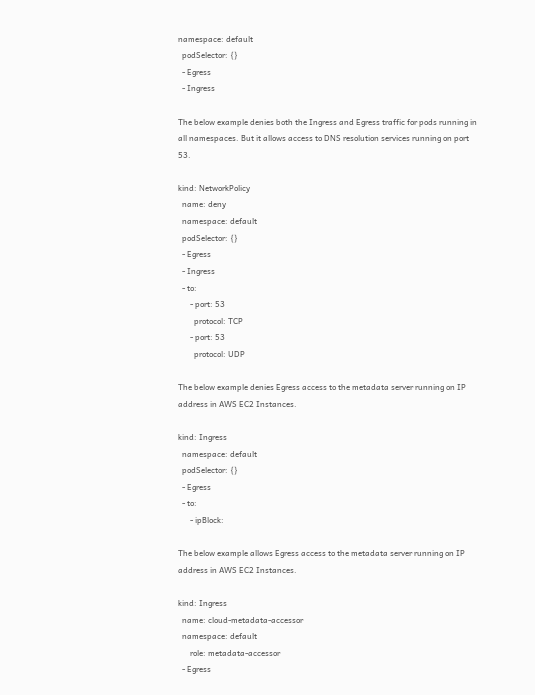namespace: default
  podSelector: {}
  - Egress
  - Ingress

The below example denies both the Ingress and Egress traffic for pods running in all namespaces. But it allows access to DNS resolution services running on port 53.

kind: NetworkPolicy
  name: deny
  namespace: default
  podSelector: {}
  - Egress
  - Ingress
  - to:
      - port: 53
        protocol: TCP
      - port: 53
        protocol: UDP

The below example denies Egress access to the metadata server running on IP address in AWS EC2 Instances.

kind: Ingress
  namespace: default
  podSelector: {}
  - Egress
  - to:
      - ipBlock:

The below example allows Egress access to the metadata server running on IP address in AWS EC2 Instances.

kind: Ingress
  name: cloud-metadata-accessor
  namespace: default
      role: metadata-accessor
  - Egress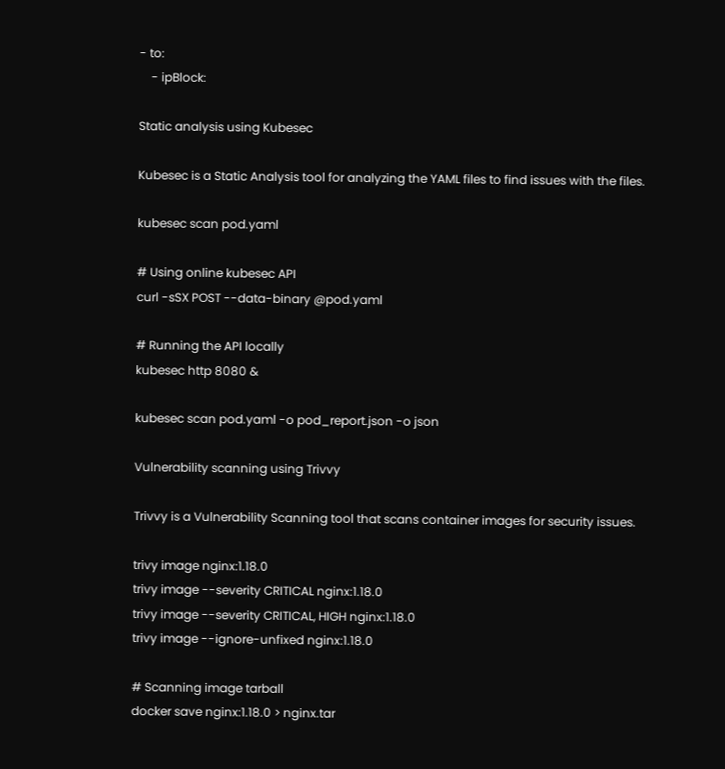- to:
    - ipBlock:

Static analysis using Kubesec

Kubesec is a Static Analysis tool for analyzing the YAML files to find issues with the files.

kubesec scan pod.yaml

# Using online kubesec API
curl -sSX POST --data-binary @pod.yaml

# Running the API locally
kubesec http 8080 &

kubesec scan pod.yaml -o pod_report.json -o json

Vulnerability scanning using Trivvy

Trivvy is a Vulnerability Scanning tool that scans container images for security issues.

trivy image nginx:1.18.0
trivy image --severity CRITICAL nginx:1.18.0
trivy image --severity CRITICAL, HIGH nginx:1.18.0
trivy image --ignore-unfixed nginx:1.18.0

# Scanning image tarball
docker save nginx:1.18.0 > nginx.tar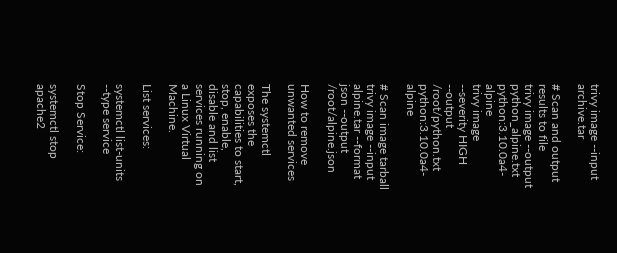trivy image --input archive.tar

# Scan and output results to file
trivy image --output python_alpine.txt python:3.10.0a4-alpine
trivy image --severity HIGH --output /root/python.txt python:3.10.0a4-alpine

# Scan image tarball
trivy image --input alpine.tar --format json --output /root/alpine.json

How to remove unwanted services

The systemctl exposes the capabilities to start, stop, enable, disable and list services running on a Linux Virtual Machine.

List services:

systemctl list-units --type service

Stop Service:

systemctl stop apache2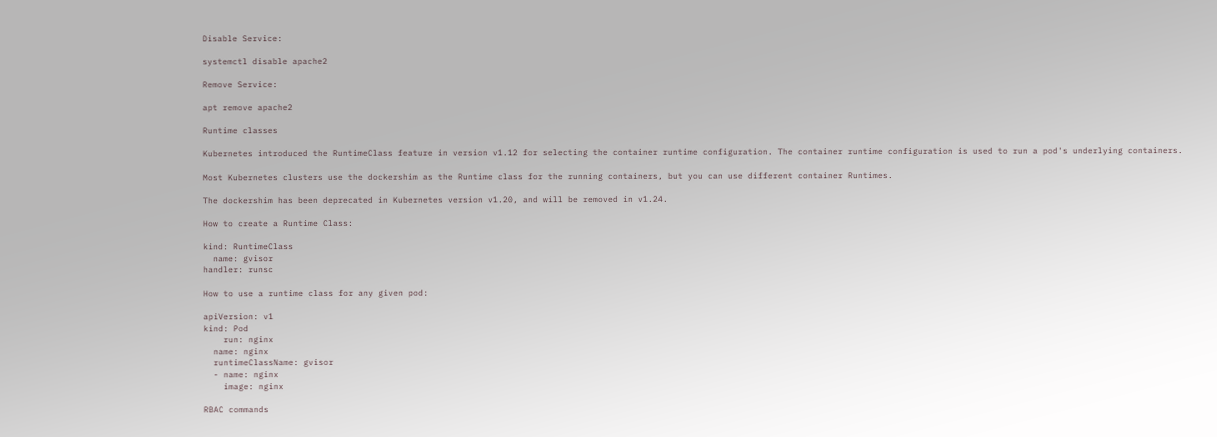Disable Service:

systemctl disable apache2

Remove Service:

apt remove apache2

Runtime classes

Kubernetes introduced the RuntimeClass feature in version v1.12 for selecting the container runtime configuration. The container runtime configuration is used to run a pod's underlying containers.

Most Kubernetes clusters use the dockershim as the Runtime class for the running containers, but you can use different container Runtimes.

The dockershim has been deprecated in Kubernetes version v1.20, and will be removed in v1.24.

How to create a Runtime Class:

kind: RuntimeClass
  name: gvisor
handler: runsc

How to use a runtime class for any given pod:

apiVersion: v1
kind: Pod
    run: nginx
  name: nginx
  runtimeClassName: gvisor
  - name: nginx
    image: nginx

RBAC commands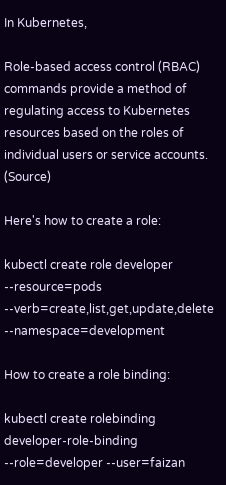In Kubernetes,

Role-based access control (RBAC) commands provide a method of regulating access to Kubernetes resources based on the roles of individual users or service accounts. (Source)

Here's how to create a role:

kubectl create role developer --resource=pods --verb=create,list,get,update,delete --namespace=development

How to create a role binding:

kubectl create rolebinding developer-role-binding --role=developer --user=faizan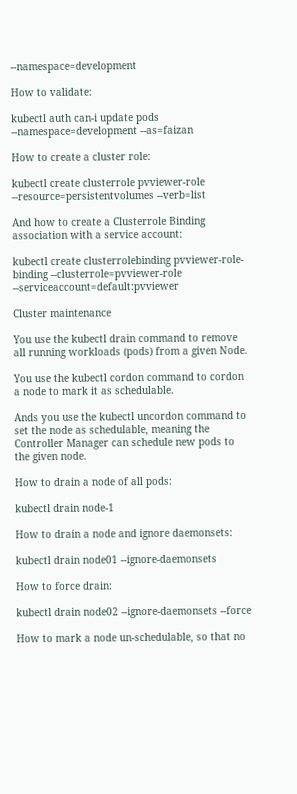--namespace=development

How to validate:

kubectl auth can-i update pods --namespace=development --as=faizan

How to create a cluster role:

kubectl create clusterrole pvviewer-role --resource=persistentvolumes --verb=list

And how to create a Clusterrole Binding association with a service account:

kubectl create clusterrolebinding pvviewer-role-binding --clusterrole=pvviewer-role --serviceaccount=default:pvviewer

Cluster maintenance

You use the kubectl drain command to remove all running workloads (pods) from a given Node.

You use the kubectl cordon command to cordon a node to mark it as schedulable.

Ands you use the kubectl uncordon command to set the node as schedulable, meaning the Controller Manager can schedule new pods to the given node.

How to drain a node of all pods:

kubectl drain node-1

How to drain a node and ignore daemonsets:

kubectl drain node01 --ignore-daemonsets

How to force drain:

kubectl drain node02 --ignore-daemonsets --force

How to mark a node un-schedulable, so that no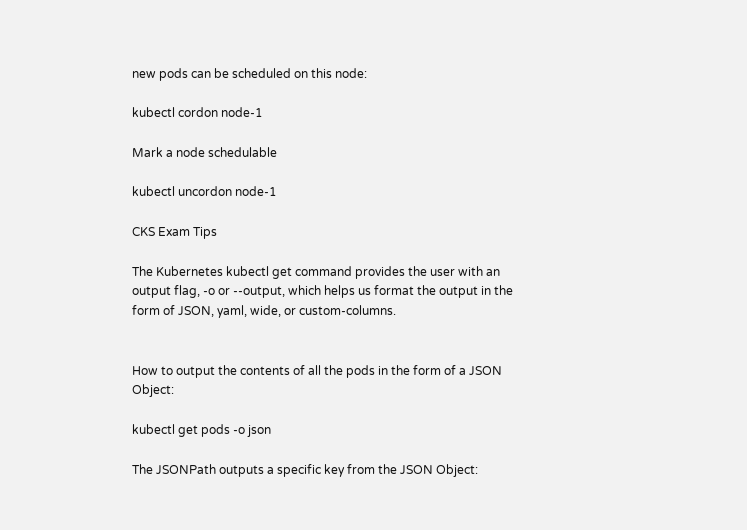new pods can be scheduled on this node:

kubectl cordon node-1

Mark a node schedulable

kubectl uncordon node-1

CKS Exam Tips

The Kubernetes kubectl get command provides the user with an output flag, -o or --output, which helps us format the output in the form of JSON, yaml, wide, or custom-columns.


How to output the contents of all the pods in the form of a JSON Object:

kubectl get pods -o json

The JSONPath outputs a specific key from the JSON Object: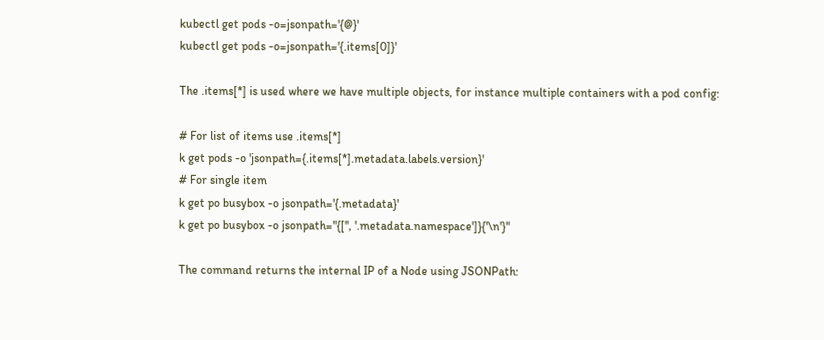kubectl get pods -o=jsonpath='{@}'
kubectl get pods -o=jsonpath='{.items[0]}'

The .items[*] is used where we have multiple objects, for instance multiple containers with a pod config:

# For list of items use .items[*]
k get pods -o 'jsonpath={.items[*].metadata.labels.version}'
# For single item
k get po busybox -o jsonpath='{.metadata}'
k get po busybox -o jsonpath="{['', '.metadata.namespace']}{'\n'}"

The command returns the internal IP of a Node using JSONPath: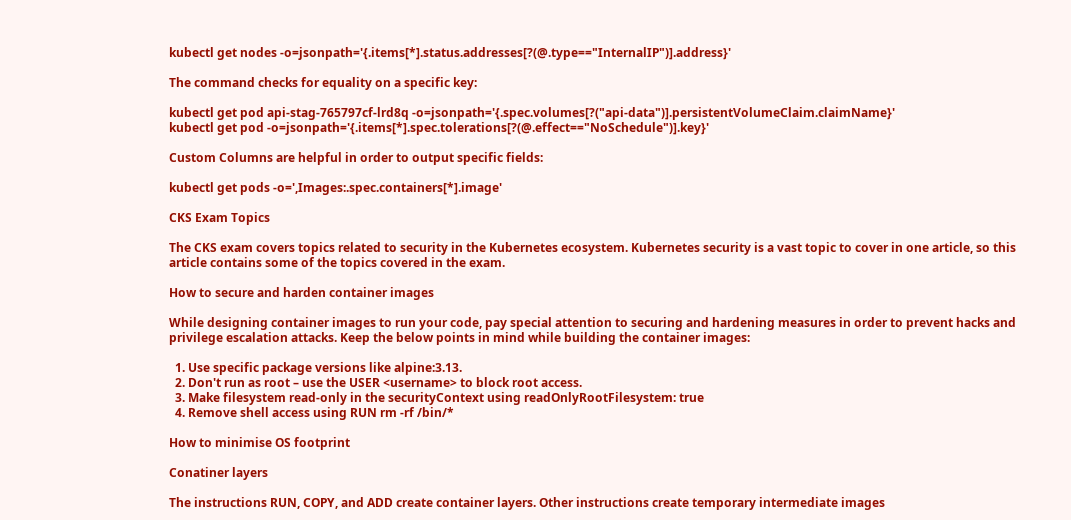kubectl get nodes -o=jsonpath='{.items[*].status.addresses[?(@.type=="InternalIP")].address}'

The command checks for equality on a specific key:

kubectl get pod api-stag-765797cf-lrd8q -o=jsonpath='{.spec.volumes[?("api-data")].persistentVolumeClaim.claimName}'
kubectl get pod -o=jsonpath='{.items[*].spec.tolerations[?(@.effect=="NoSchedule")].key}'

Custom Columns are helpful in order to output specific fields:

kubectl get pods -o=',Images:.spec.containers[*].image'

CKS Exam Topics

The CKS exam covers topics related to security in the Kubernetes ecosystem. Kubernetes security is a vast topic to cover in one article, so this article contains some of the topics covered in the exam.

How to secure and harden container images

While designing container images to run your code, pay special attention to securing and hardening measures in order to prevent hacks and privilege escalation attacks. Keep the below points in mind while building the container images:

  1. Use specific package versions like alpine:3.13.
  2. Don't run as root – use the USER <username> to block root access.
  3. Make filesystem read-only in the securityContext using readOnlyRootFilesystem: true
  4. Remove shell access using RUN rm -rf /bin/*

How to minimise OS footprint

Conatiner layers

The instructions RUN, COPY, and ADD create container layers. Other instructions create temporary intermediate images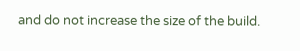and do not increase the size of the build.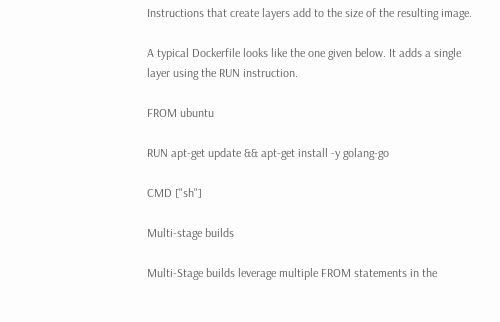Instructions that create layers add to the size of the resulting image.

A typical Dockerfile looks like the one given below. It adds a single layer using the RUN instruction.

FROM ubuntu

RUN apt-get update && apt-get install -y golang-go

CMD ["sh"]

Multi-stage builds

Multi-Stage builds leverage multiple FROM statements in the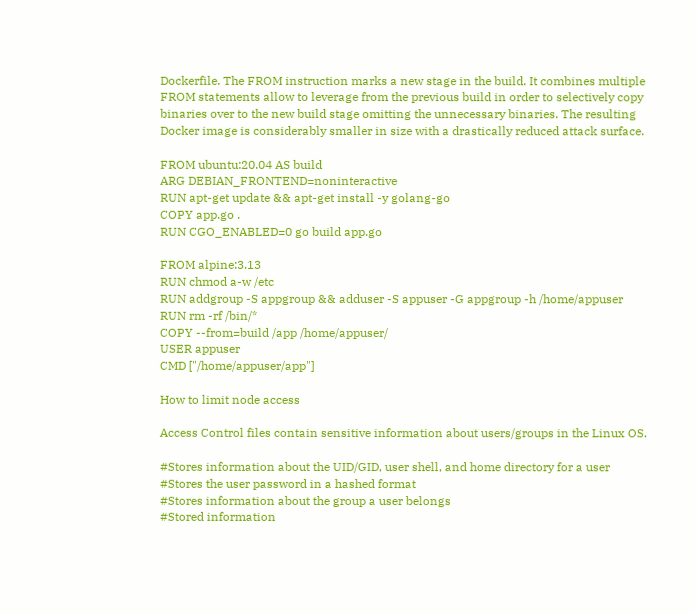Dockerfile. The FROM instruction marks a new stage in the build. It combines multiple FROM statements allow to leverage from the previous build in order to selectively copy binaries over to the new build stage omitting the unnecessary binaries. The resulting Docker image is considerably smaller in size with a drastically reduced attack surface.

FROM ubuntu:20.04 AS build
ARG DEBIAN_FRONTEND=noninteractive
RUN apt-get update && apt-get install -y golang-go
COPY app.go .
RUN CGO_ENABLED=0 go build app.go

FROM alpine:3.13
RUN chmod a-w /etc
RUN addgroup -S appgroup && adduser -S appuser -G appgroup -h /home/appuser
RUN rm -rf /bin/*
COPY --from=build /app /home/appuser/
USER appuser
CMD ["/home/appuser/app"]

How to limit node access

Access Control files contain sensitive information about users/groups in the Linux OS.

#Stores information about the UID/GID, user shell, and home directory for a user
#Stores the user password in a hashed format
#Stores information about the group a user belongs
#Stored information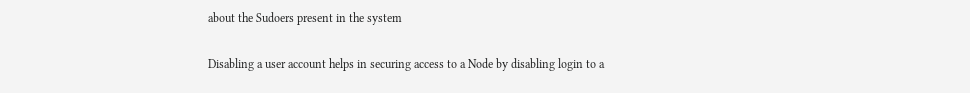about the Sudoers present in the system

Disabling a user account helps in securing access to a Node by disabling login to a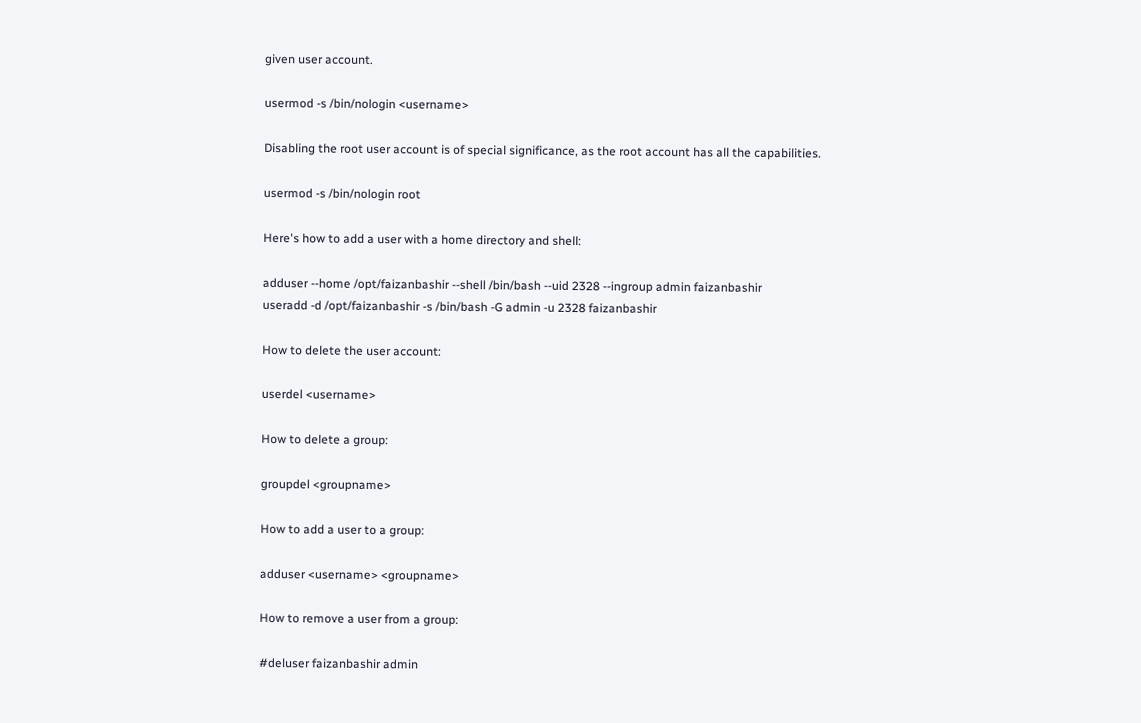given user account.

usermod -s /bin/nologin <username>

Disabling the root user account is of special significance, as the root account has all the capabilities.

usermod -s /bin/nologin root

Here's how to add a user with a home directory and shell:

adduser --home /opt/faizanbashir --shell /bin/bash --uid 2328 --ingroup admin faizanbashir
useradd -d /opt/faizanbashir -s /bin/bash -G admin -u 2328 faizanbashir

How to delete the user account:

userdel <username>

How to delete a group:

groupdel <groupname>

How to add a user to a group:

adduser <username> <groupname>

How to remove a user from a group:

#deluser faizanbashir admin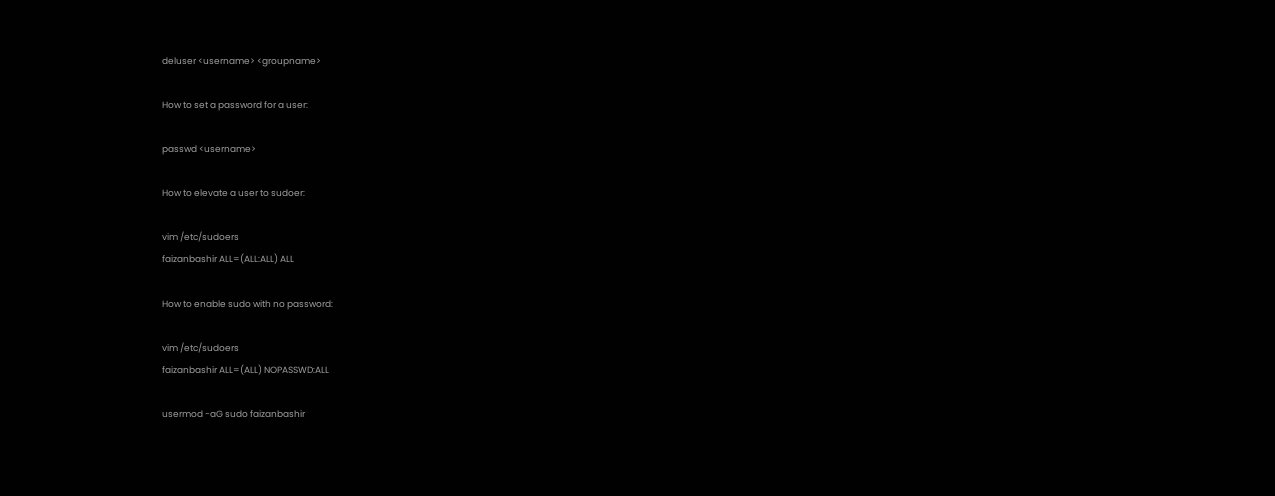deluser <username> <groupname>

How to set a password for a user:

passwd <username>

How to elevate a user to sudoer:

vim /etc/sudoers
faizanbashir ALL=(ALL:ALL) ALL

How to enable sudo with no password:

vim /etc/sudoers
faizanbashir ALL=(ALL) NOPASSWD:ALL

usermod -aG sudo faizanbashir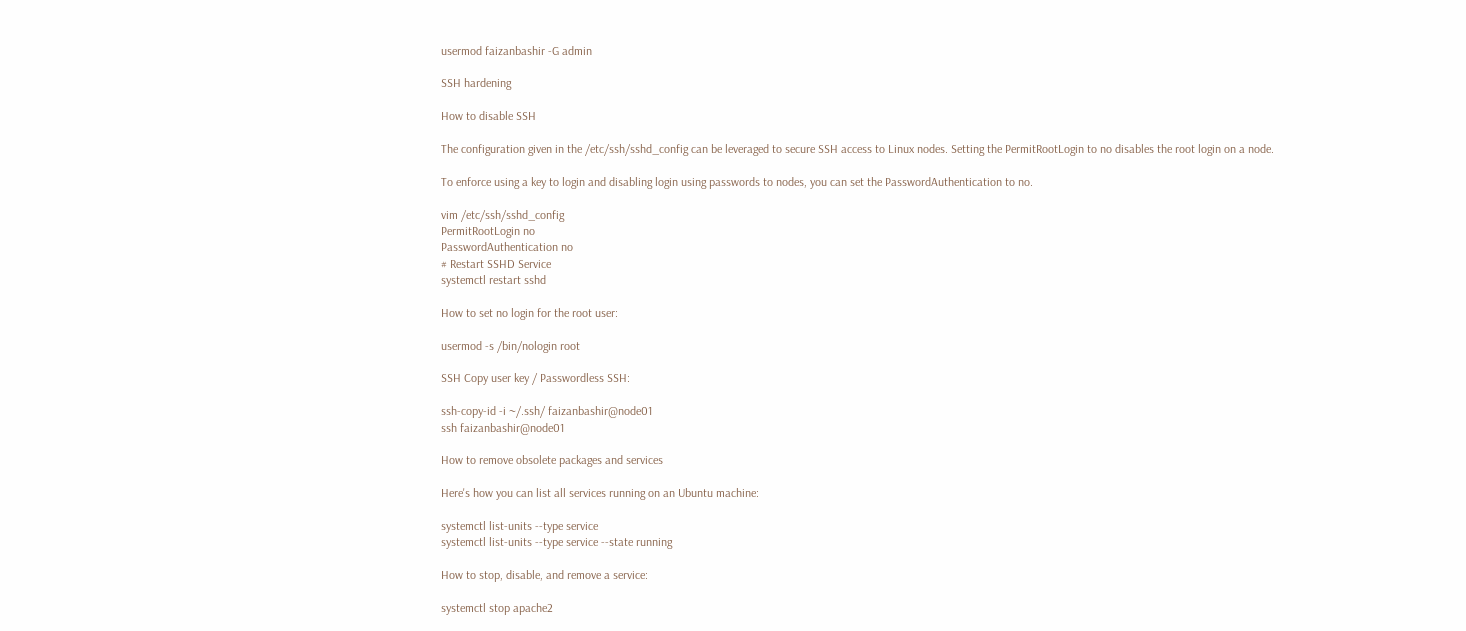usermod faizanbashir -G admin

SSH hardening

How to disable SSH

The configuration given in the /etc/ssh/sshd_config can be leveraged to secure SSH access to Linux nodes. Setting the PermitRootLogin to no disables the root login on a node.

To enforce using a key to login and disabling login using passwords to nodes, you can set the PasswordAuthentication to no.

vim /etc/ssh/sshd_config
PermitRootLogin no
PasswordAuthentication no
# Restart SSHD Service
systemctl restart sshd

How to set no login for the root user:

usermod -s /bin/nologin root

SSH Copy user key / Passwordless SSH:

ssh-copy-id -i ~/.ssh/ faizanbashir@node01
ssh faizanbashir@node01

How to remove obsolete packages and services

Here's how you can list all services running on an Ubuntu machine:

systemctl list-units --type service
systemctl list-units --type service --state running

How to stop, disable, and remove a service:

systemctl stop apache2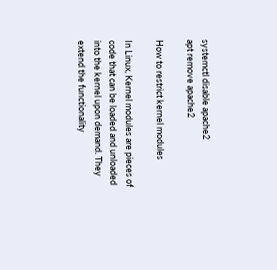systemctl disable apache2
apt remove apache2

How to restrict kernel modules

In Linux, Kernel modules are pieces of code that can be loaded and unloaded into the kernel upon demand. They extend the functionality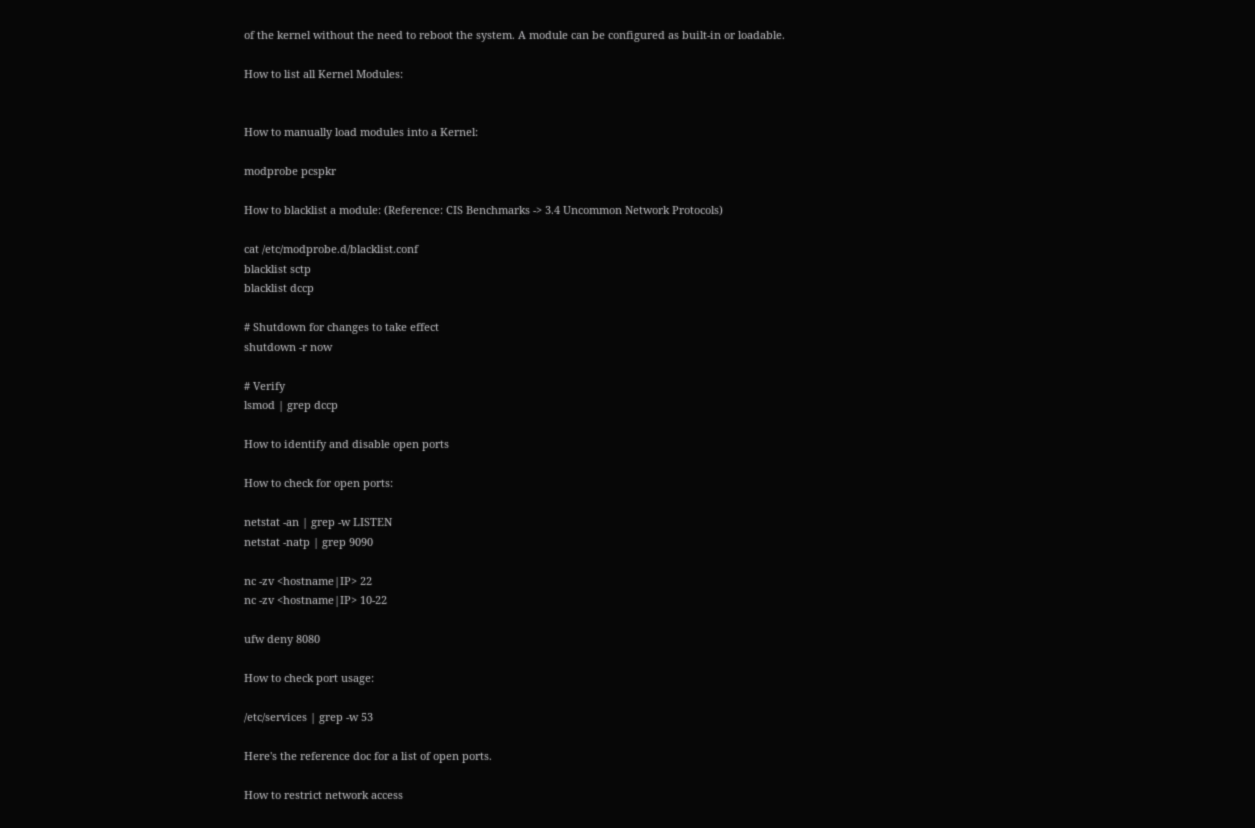of the kernel without the need to reboot the system. A module can be configured as built-in or loadable.

How to list all Kernel Modules:


How to manually load modules into a Kernel:

modprobe pcspkr

How to blacklist a module: (Reference: CIS Benchmarks -> 3.4 Uncommon Network Protocols)

cat /etc/modprobe.d/blacklist.conf
blacklist sctp
blacklist dccp

# Shutdown for changes to take effect
shutdown -r now

# Verify
lsmod | grep dccp

How to identify and disable open ports

How to check for open ports:

netstat -an | grep -w LISTEN
netstat -natp | grep 9090

nc -zv <hostname|IP> 22
nc -zv <hostname|IP> 10-22

ufw deny 8080

How to check port usage:

/etc/services | grep -w 53

Here's the reference doc for a list of open ports.

How to restrict network access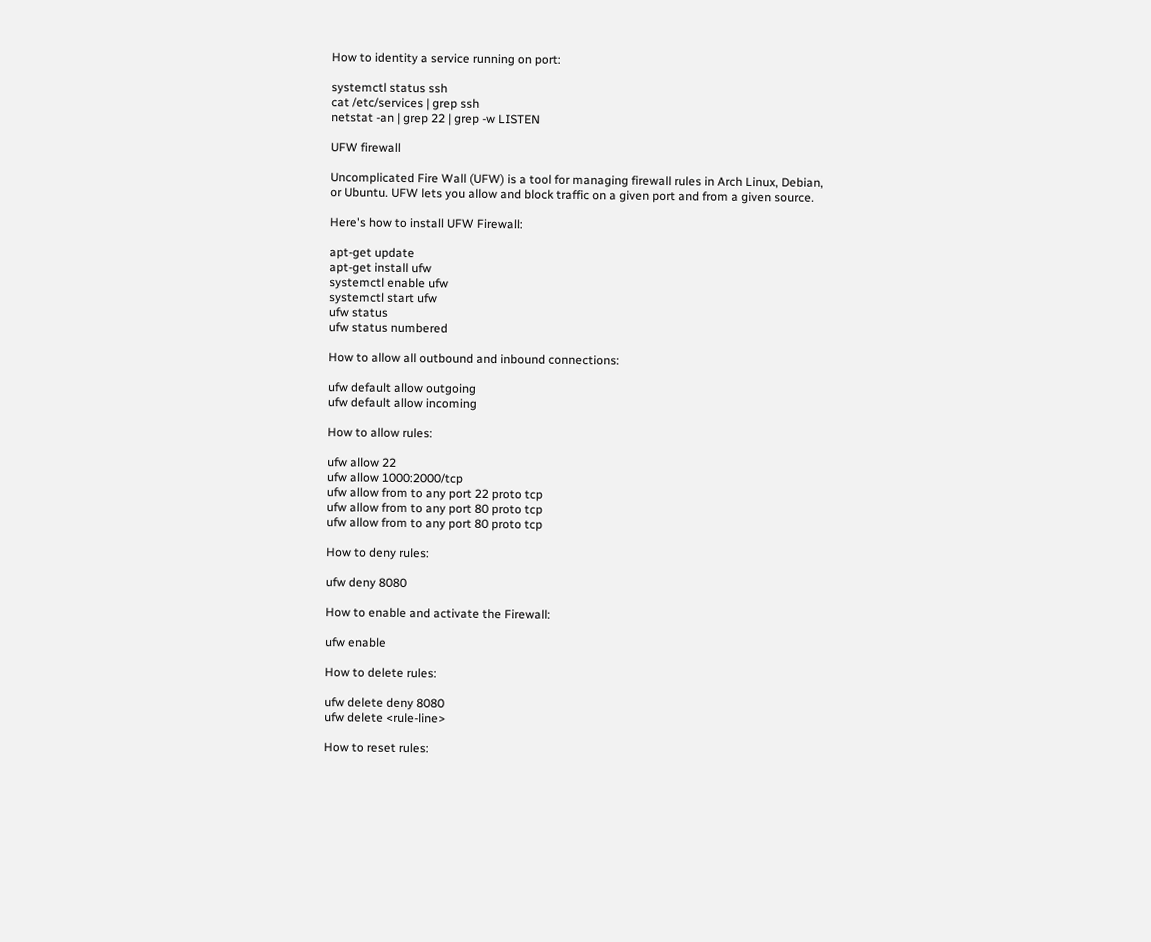How to identity a service running on port:

systemctl status ssh
cat /etc/services | grep ssh
netstat -an | grep 22 | grep -w LISTEN

UFW firewall

Uncomplicated Fire Wall (UFW) is a tool for managing firewall rules in Arch Linux, Debian, or Ubuntu. UFW lets you allow and block traffic on a given port and from a given source.

Here's how to install UFW Firewall:

apt-get update
apt-get install ufw
systemctl enable ufw
systemctl start ufw
ufw status
ufw status numbered

How to allow all outbound and inbound connections:

ufw default allow outgoing
ufw default allow incoming

How to allow rules:

ufw allow 22
ufw allow 1000:2000/tcp
ufw allow from to any port 22 proto tcp
ufw allow from to any port 80 proto tcp
ufw allow from to any port 80 proto tcp

How to deny rules:

ufw deny 8080

How to enable and activate the Firewall:

ufw enable

How to delete rules:

ufw delete deny 8080
ufw delete <rule-line>

How to reset rules: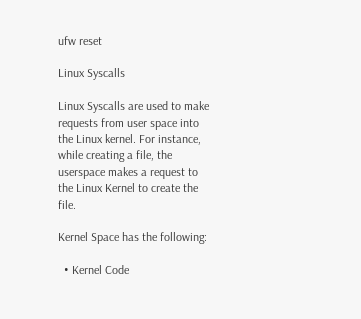ufw reset

Linux Syscalls

Linux Syscalls are used to make requests from user space into the Linux kernel. For instance, while creating a file, the userspace makes a request to the Linux Kernel to create the file.

Kernel Space has the following:

  • Kernel Code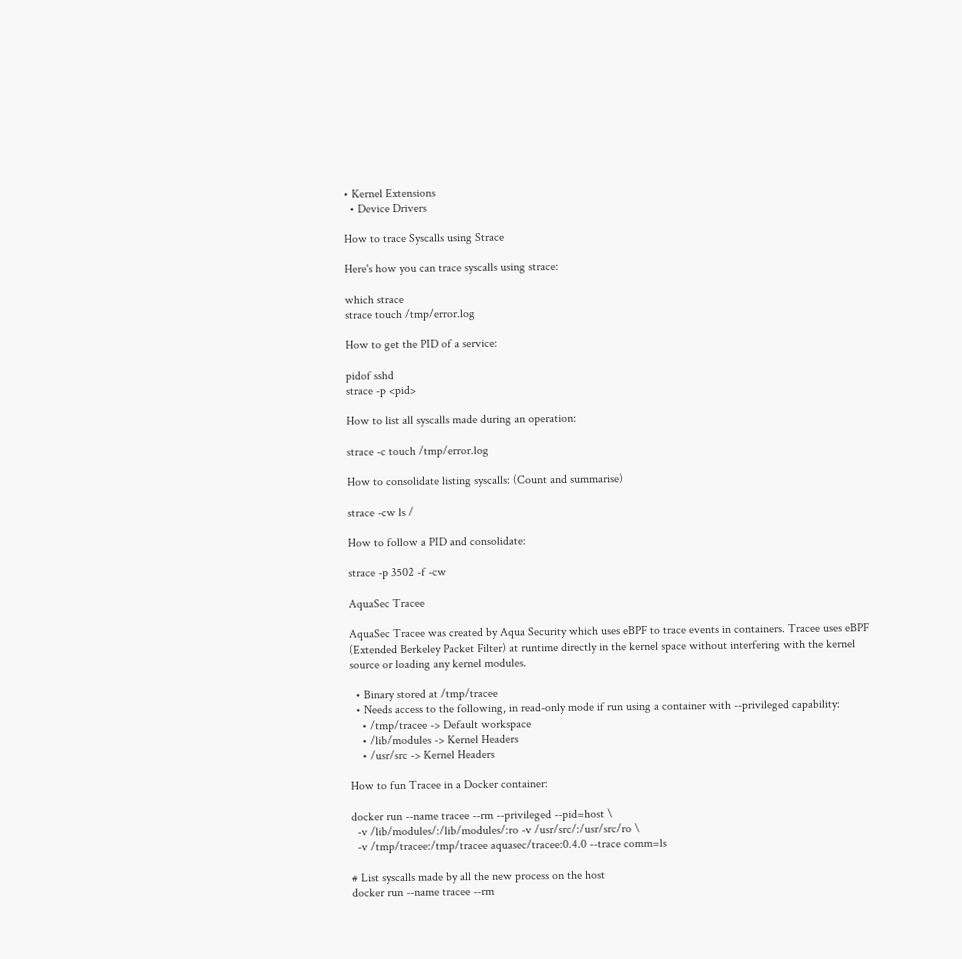• Kernel Extensions
  • Device Drivers

How to trace Syscalls using Strace

Here's how you can trace syscalls using strace:

which strace
strace touch /tmp/error.log

How to get the PID of a service:

pidof sshd
strace -p <pid>

How to list all syscalls made during an operation:

strace -c touch /tmp/error.log

How to consolidate listing syscalls: (Count and summarise)

strace -cw ls /

How to follow a PID and consolidate:

strace -p 3502 -f -cw

AquaSec Tracee

AquaSec Tracee was created by Aqua Security which uses eBPF to trace events in containers. Tracee uses eBPF (Extended Berkeley Packet Filter) at runtime directly in the kernel space without interfering with the kernel source or loading any kernel modules.

  • Binary stored at /tmp/tracee
  • Needs access to the following, in read-only mode if run using a container with --privileged capability:
    • /tmp/tracee -> Default workspace
    • /lib/modules -> Kernel Headers
    • /usr/src -> Kernel Headers

How to fun Tracee in a Docker container:

docker run --name tracee --rm --privileged --pid=host \
  -v /lib/modules/:/lib/modules/:ro -v /usr/src/:/usr/src/ro \
  -v /tmp/tracee:/tmp/tracee aquasec/tracee:0.4.0 --trace comm=ls

# List syscalls made by all the new process on the host
docker run --name tracee --rm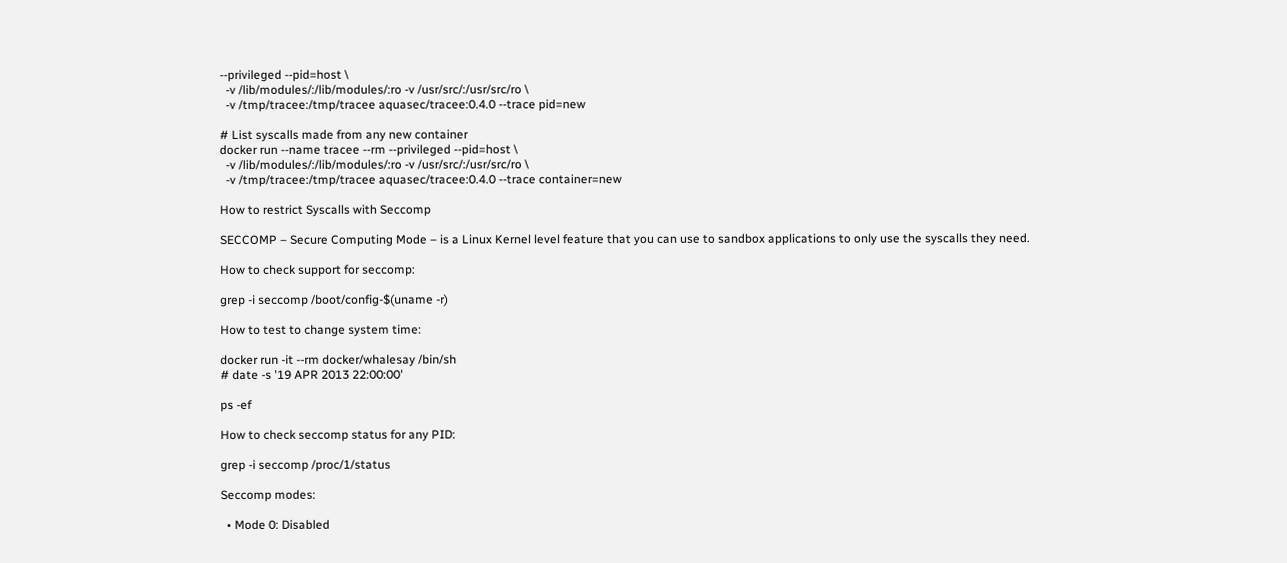--privileged --pid=host \
  -v /lib/modules/:/lib/modules/:ro -v /usr/src/:/usr/src/ro \
  -v /tmp/tracee:/tmp/tracee aquasec/tracee:0.4.0 --trace pid=new

# List syscalls made from any new container
docker run --name tracee --rm --privileged --pid=host \
  -v /lib/modules/:/lib/modules/:ro -v /usr/src/:/usr/src/ro \
  -v /tmp/tracee:/tmp/tracee aquasec/tracee:0.4.0 --trace container=new

How to restrict Syscalls with Seccomp

SECCOMP – Secure Computing Mode – is a Linux Kernel level feature that you can use to sandbox applications to only use the syscalls they need.

How to check support for seccomp:

grep -i seccomp /boot/config-$(uname -r)

How to test to change system time:

docker run -it --rm docker/whalesay /bin/sh
# date -s '19 APR 2013 22:00:00'

ps -ef

How to check seccomp status for any PID:

grep -i seccomp /proc/1/status

Seccomp modes:

  • Mode 0: Disabled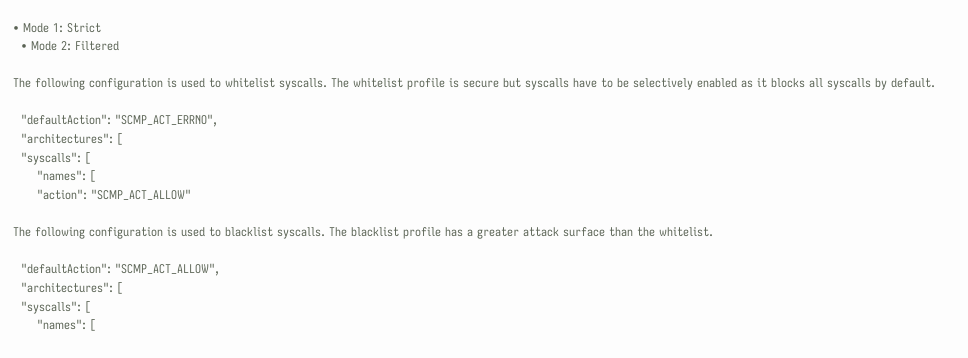• Mode 1: Strict
  • Mode 2: Filtered

The following configuration is used to whitelist syscalls. The whitelist profile is secure but syscalls have to be selectively enabled as it blocks all syscalls by default.

  "defaultAction": "SCMP_ACT_ERRNO",
  "architectures": [
  "syscalls": [
      "names": [
      "action": "SCMP_ACT_ALLOW"

The following configuration is used to blacklist syscalls. The blacklist profile has a greater attack surface than the whitelist.

  "defaultAction": "SCMP_ACT_ALLOW",
  "architectures": [
  "syscalls": [
      "names": [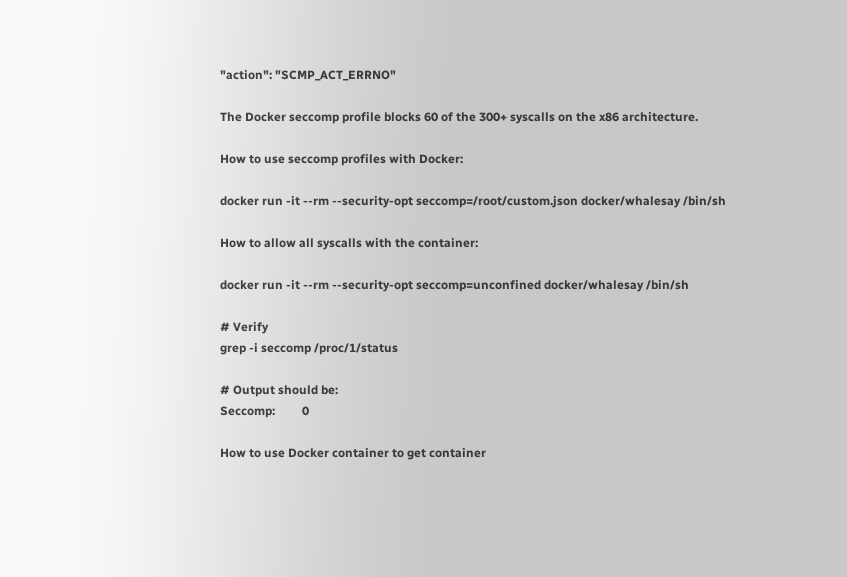"action": "SCMP_ACT_ERRNO"

The Docker seccomp profile blocks 60 of the 300+ syscalls on the x86 architecture.

How to use seccomp profiles with Docker:

docker run -it --rm --security-opt seccomp=/root/custom.json docker/whalesay /bin/sh

How to allow all syscalls with the container:

docker run -it --rm --security-opt seccomp=unconfined docker/whalesay /bin/sh

# Verify
grep -i seccomp /proc/1/status

# Output should be:
Seccomp:         0

How to use Docker container to get container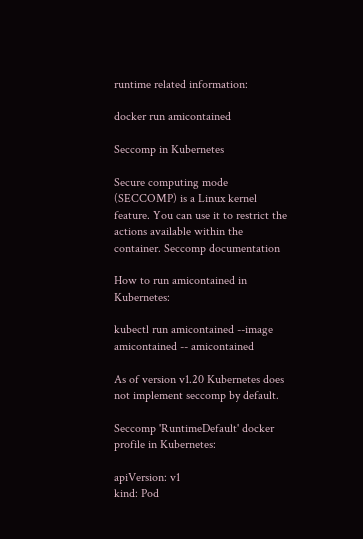runtime related information:

docker run amicontained

Seccomp in Kubernetes

Secure computing mode (SECCOMP) is a Linux kernel feature. You can use it to restrict the actions available within the container. Seccomp documentation

How to run amicontained in Kubernetes:

kubectl run amicontained --image amicontained -- amicontained

As of version v1.20 Kubernetes does not implement seccomp by default.

Seccomp 'RuntimeDefault' docker profile in Kubernetes:

apiVersion: v1
kind: Pod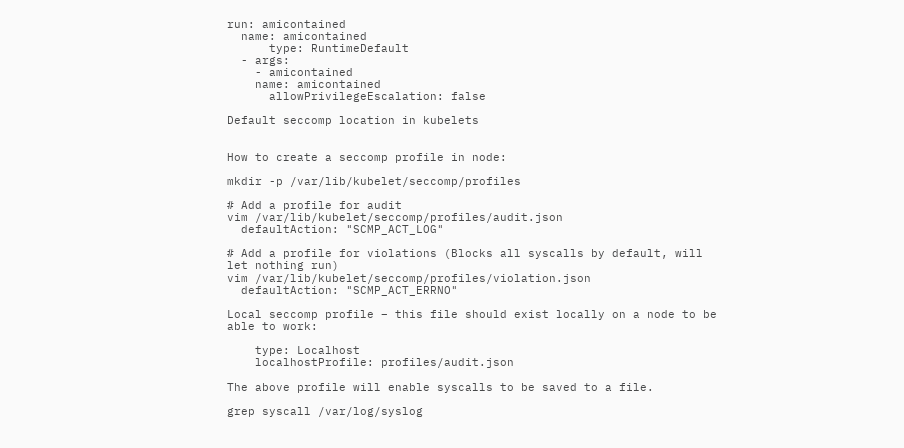run: amicontained
  name: amicontained
      type: RuntimeDefault
  - args:
    - amicontained
    name: amicontained
      allowPrivilegeEscalation: false

Default seccomp location in kubelets


How to create a seccomp profile in node:

mkdir -p /var/lib/kubelet/seccomp/profiles

# Add a profile for audit
vim /var/lib/kubelet/seccomp/profiles/audit.json
  defaultAction: "SCMP_ACT_LOG"

# Add a profile for violations (Blocks all syscalls by default, will let nothing run)
vim /var/lib/kubelet/seccomp/profiles/violation.json
  defaultAction: "SCMP_ACT_ERRNO"

Local seccomp profile – this file should exist locally on a node to be able to work:

    type: Localhost
    localhostProfile: profiles/audit.json

The above profile will enable syscalls to be saved to a file.

grep syscall /var/log/syslog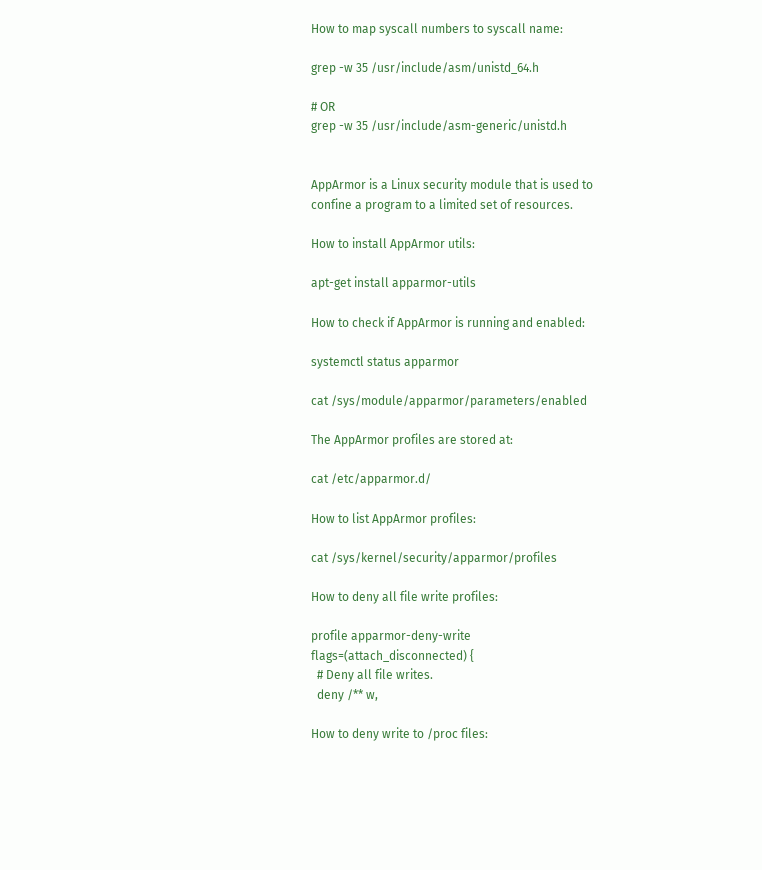How to map syscall numbers to syscall name:

grep -w 35 /usr/include/asm/unistd_64.h

# OR
grep -w 35 /usr/include/asm-generic/unistd.h


AppArmor is a Linux security module that is used to confine a program to a limited set of resources.

How to install AppArmor utils:

apt-get install apparmor-utils

How to check if AppArmor is running and enabled:

systemctl status apparmor

cat /sys/module/apparmor/parameters/enabled

The AppArmor profiles are stored at:

cat /etc/apparmor.d/

How to list AppArmor profiles:

cat /sys/kernel/security/apparmor/profiles

How to deny all file write profiles:

profile apparmor-deny-write flags=(attach_disconnected) {
  # Deny all file writes.
  deny /** w,

How to deny write to /proc files: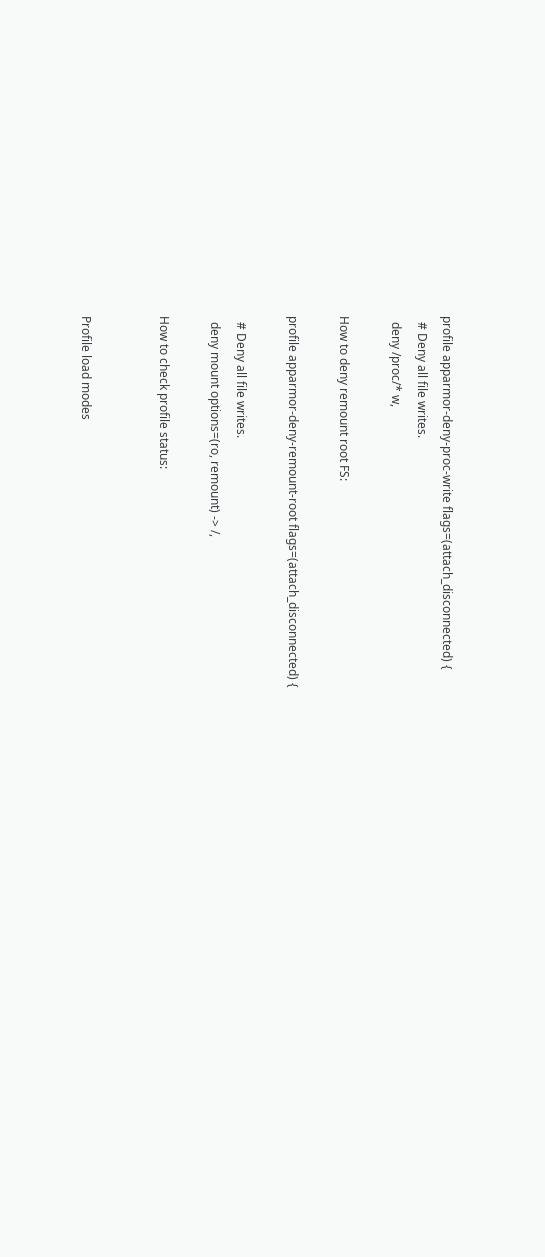profile apparmor-deny-proc-write flags=(attach_disconnected) {
  # Deny all file writes.
  deny /proc/* w,

How to deny remount root FS:

profile apparmor-deny-remount-root flags=(attach_disconnected) {

  # Deny all file writes.
  deny mount options=(ro, remount) -> /,

How to check profile status:


Profile load modes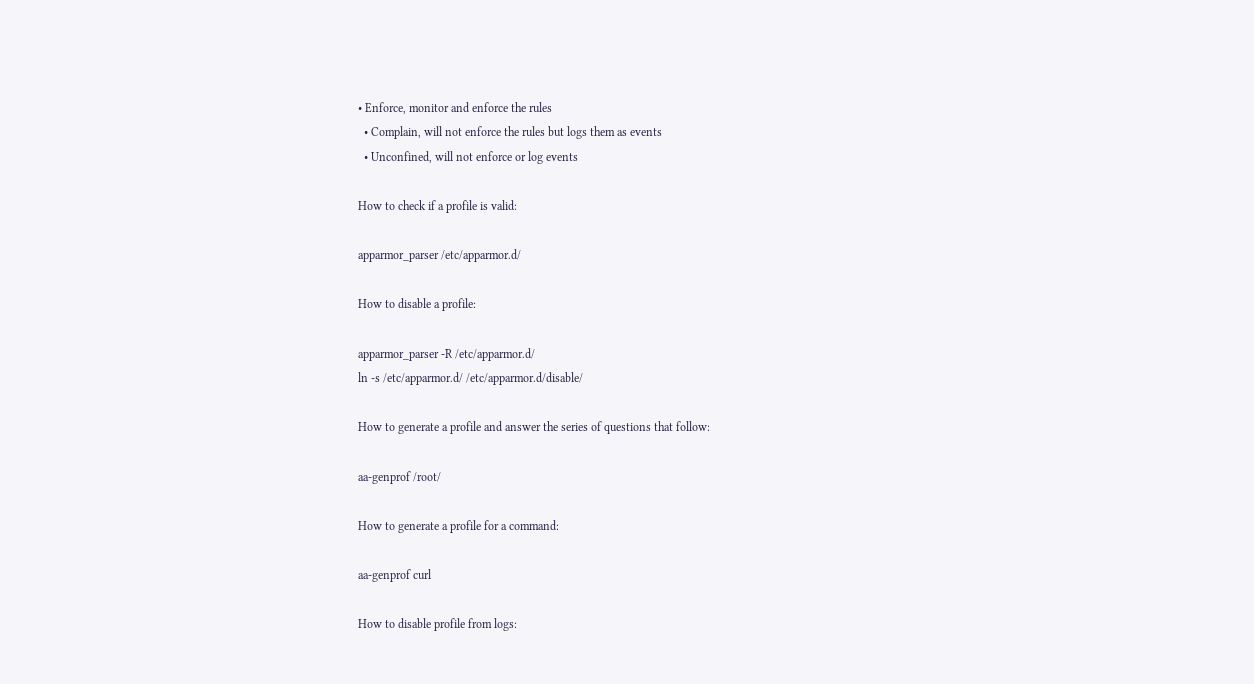• Enforce, monitor and enforce the rules
  • Complain, will not enforce the rules but logs them as events
  • Unconfined, will not enforce or log events

How to check if a profile is valid:

apparmor_parser /etc/apparmor.d/

How to disable a profile:

apparmor_parser -R /etc/apparmor.d/
ln -s /etc/apparmor.d/ /etc/apparmor.d/disable/

How to generate a profile and answer the series of questions that follow:

aa-genprof /root/

How to generate a profile for a command:

aa-genprof curl

How to disable profile from logs: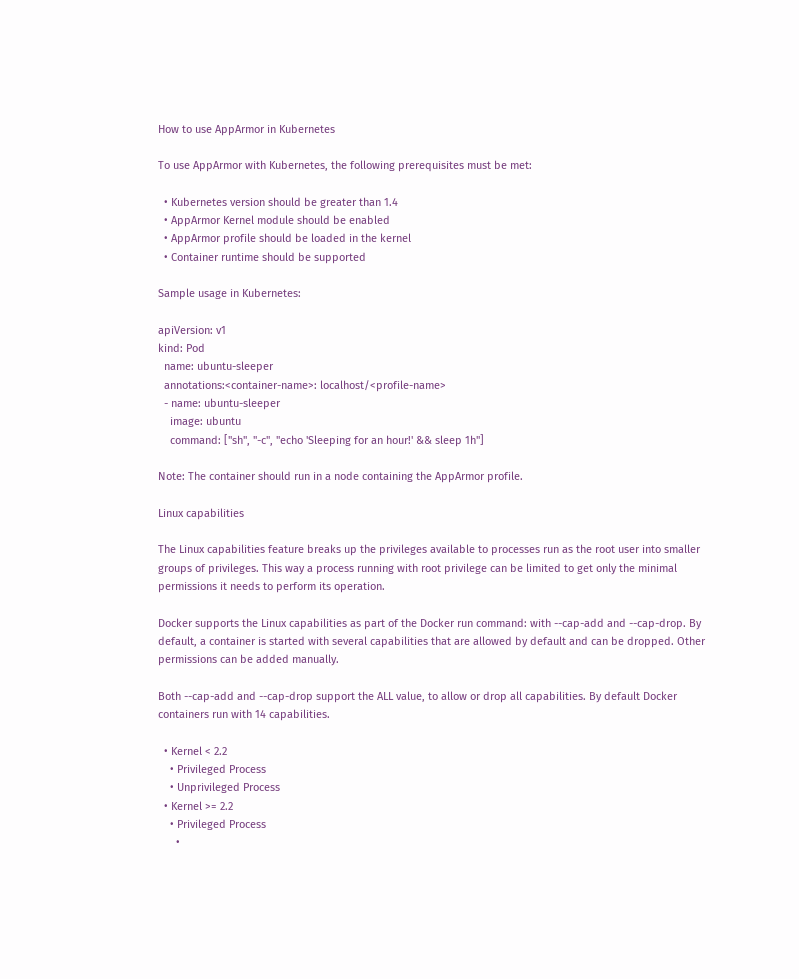How to use AppArmor in Kubernetes

To use AppArmor with Kubernetes, the following prerequisites must be met:

  • Kubernetes version should be greater than 1.4
  • AppArmor Kernel module should be enabled
  • AppArmor profile should be loaded in the kernel
  • Container runtime should be supported

Sample usage in Kubernetes:

apiVersion: v1
kind: Pod
  name: ubuntu-sleeper
  annotations:<container-name>: localhost/<profile-name>
  - name: ubuntu-sleeper
    image: ubuntu
    command: ["sh", "-c", "echo 'Sleeping for an hour!' && sleep 1h"]

Note: The container should run in a node containing the AppArmor profile.

Linux capabilities

The Linux capabilities feature breaks up the privileges available to processes run as the root user into smaller groups of privileges. This way a process running with root privilege can be limited to get only the minimal permissions it needs to perform its operation.

Docker supports the Linux capabilities as part of the Docker run command: with --cap-add and --cap-drop. By default, a container is started with several capabilities that are allowed by default and can be dropped. Other permissions can be added manually.

Both --cap-add and --cap-drop support the ALL value, to allow or drop all capabilities. By default Docker containers run with 14 capabilities.

  • Kernel < 2.2
    • Privileged Process
    • Unprivileged Process
  • Kernel >= 2.2
    • Privileged Process
      •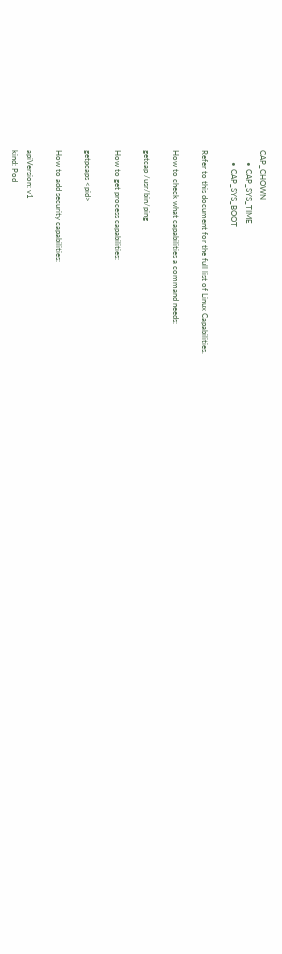CAP_CHOWN
      • CAP_SYS_TIME
      • CAP_SYS_BOOT

Refer to this document for the full list of Linux Capabilities.

How to check what capabilities a command needs:

getcap /usr/bin/ping

How to get process capabilities:

getpcaps <pid>

How to add security capabilities:

apiVersion: v1
kind: Pod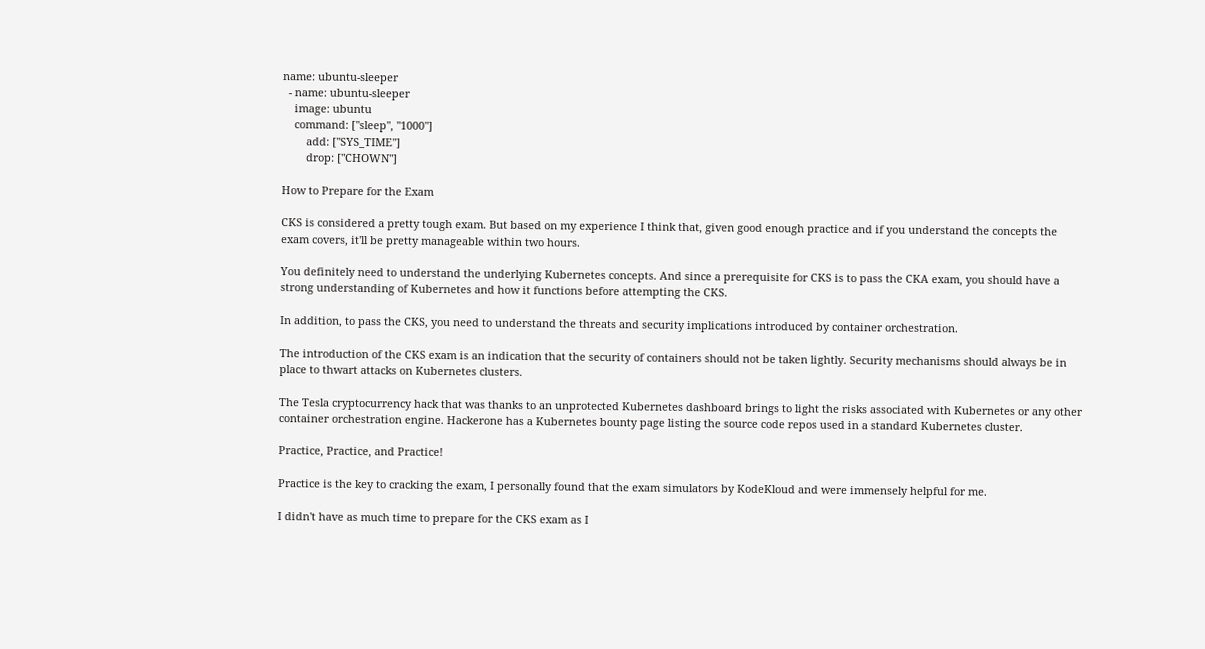name: ubuntu-sleeper
  - name: ubuntu-sleeper
    image: ubuntu
    command: ["sleep", "1000"]
        add: ["SYS_TIME"]
        drop: ["CHOWN"]

How to Prepare for the Exam

CKS is considered a pretty tough exam. But based on my experience I think that, given good enough practice and if you understand the concepts the exam covers, it'll be pretty manageable within two hours.

You definitely need to understand the underlying Kubernetes concepts. And since a prerequisite for CKS is to pass the CKA exam, you should have a strong understanding of Kubernetes and how it functions before attempting the CKS.

In addition, to pass the CKS, you need to understand the threats and security implications introduced by container orchestration.

The introduction of the CKS exam is an indication that the security of containers should not be taken lightly. Security mechanisms should always be in place to thwart attacks on Kubernetes clusters.

The Tesla cryptocurrency hack that was thanks to an unprotected Kubernetes dashboard brings to light the risks associated with Kubernetes or any other container orchestration engine. Hackerone has a Kubernetes bounty page listing the source code repos used in a standard Kubernetes cluster.

Practice, Practice, and Practice!

Practice is the key to cracking the exam, I personally found that the exam simulators by KodeKloud and were immensely helpful for me.

I didn't have as much time to prepare for the CKS exam as I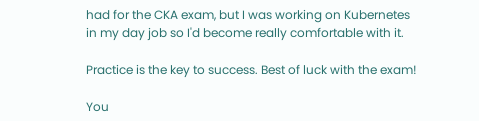had for the CKA exam, but I was working on Kubernetes in my day job so I'd become really comfortable with it.

Practice is the key to success. Best of luck with the exam!

You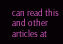can read this and other articles at